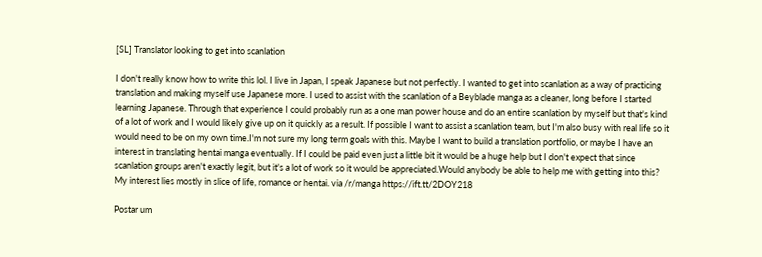[SL] Translator looking to get into scanlation

I don't really know how to write this lol. I live in Japan, I speak Japanese but not perfectly. I wanted to get into scanlation as a way of practicing translation and making myself use Japanese more. I used to assist with the scanlation of a Beyblade manga as a cleaner, long before I started learning Japanese. Through that experience I could probably run as a one man power house and do an entire scanlation by myself but that's kind of a lot of work and I would likely give up on it quickly as a result. If possible I want to assist a scanlation team, but I'm also busy with real life so it would need to be on my own time.I'm not sure my long term goals with this. Maybe I want to build a translation portfolio, or maybe I have an interest in translating hentai manga eventually. If I could be paid even just a little bit it would be a huge help but I don't expect that since scanlation groups aren't exactly legit, but it's a lot of work so it would be appreciated.Would anybody be able to help me with getting into this? My interest lies mostly in slice of life, romance or hentai. via /r/manga https://ift.tt/2DOY218

Postar um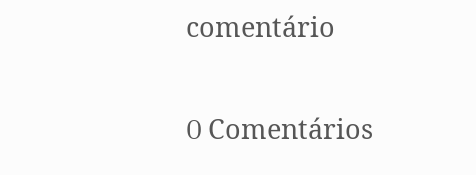comentário

0 Comentários